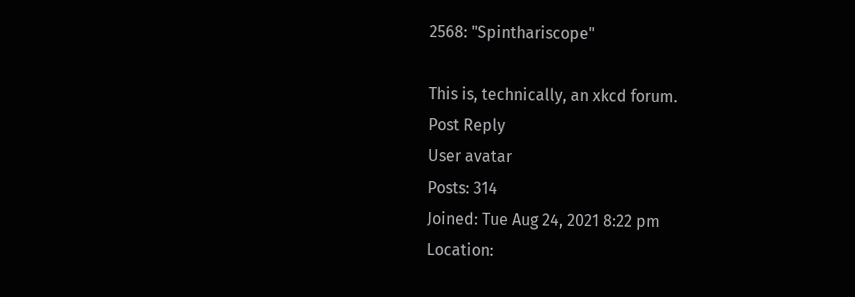2568: "Spinthariscope"

This is, technically, an xkcd forum.
Post Reply
User avatar
Posts: 314
Joined: Tue Aug 24, 2021 8:22 pm
Location: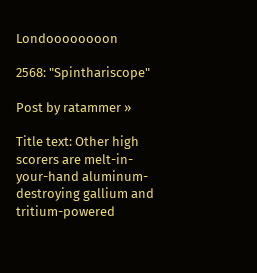Londoooooooon

2568: "Spinthariscope"

Post by ratammer »

Title text: Other high scorers are melt-in-your-hand aluminum-destroying gallium and tritium-powered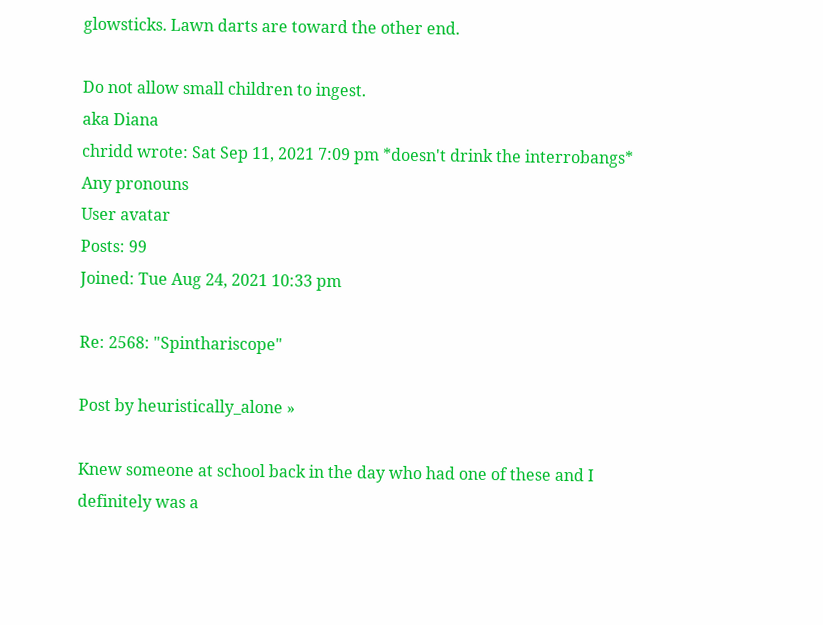glowsticks. Lawn darts are toward the other end.

Do not allow small children to ingest.
aka Diana
chridd wrote: Sat Sep 11, 2021 7:09 pm *doesn't drink the interrobangs*
Any pronouns
User avatar
Posts: 99
Joined: Tue Aug 24, 2021 10:33 pm

Re: 2568: "Spinthariscope"

Post by heuristically_alone »

Knew someone at school back in the day who had one of these and I definitely was a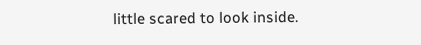little scared to look inside.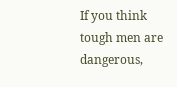If you think tough men are dangerous,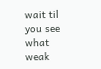wait til you see what weak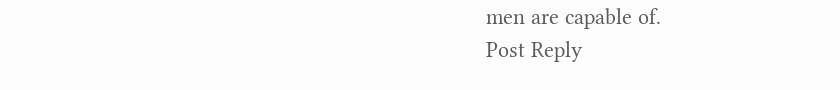men are capable of.
Post Reply